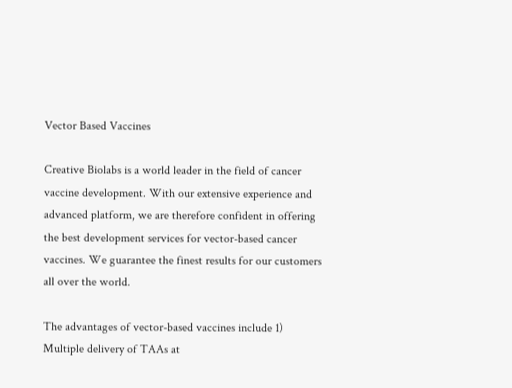Vector Based Vaccines

Creative Biolabs is a world leader in the field of cancer vaccine development. With our extensive experience and advanced platform, we are therefore confident in offering the best development services for vector-based cancer vaccines. We guarantee the finest results for our customers all over the world.

The advantages of vector-based vaccines include 1) Multiple delivery of TAAs at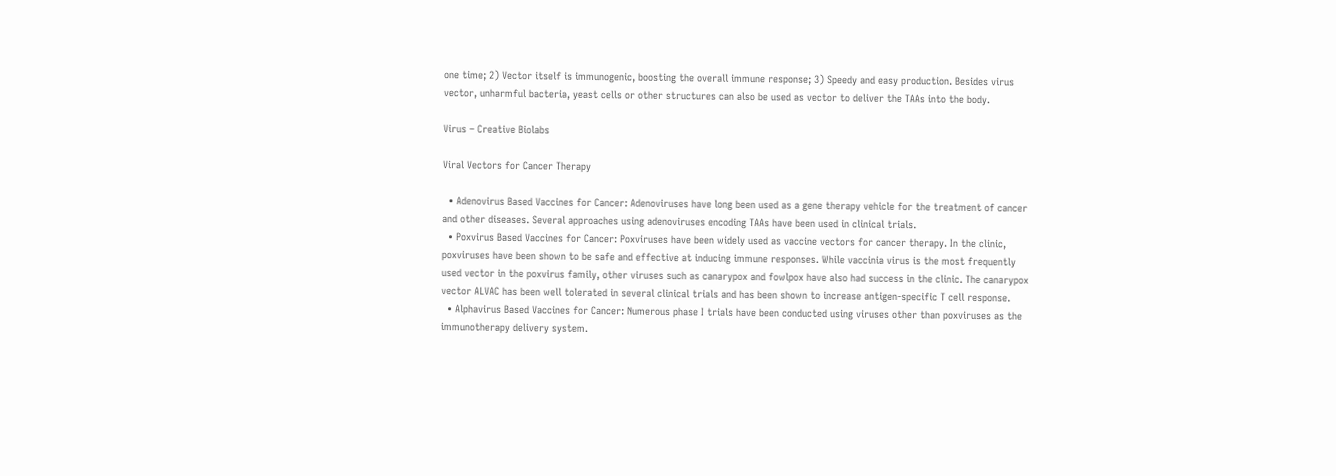one time; 2) Vector itself is immunogenic, boosting the overall immune response; 3) Speedy and easy production. Besides virus vector, unharmful bacteria, yeast cells or other structures can also be used as vector to deliver the TAAs into the body.

Virus – Creative Biolabs

Viral Vectors for Cancer Therapy

  • Adenovirus Based Vaccines for Cancer: Adenoviruses have long been used as a gene therapy vehicle for the treatment of cancer and other diseases. Several approaches using adenoviruses encoding TAAs have been used in clinical trials.
  • Poxvirus Based Vaccines for Cancer: Poxviruses have been widely used as vaccine vectors for cancer therapy. In the clinic, poxviruses have been shown to be safe and effective at inducing immune responses. While vaccinia virus is the most frequently used vector in the poxvirus family, other viruses such as canarypox and fowlpox have also had success in the clinic. The canarypox vector ALVAC has been well tolerated in several clinical trials and has been shown to increase antigen-specific T cell response.
  • Alphavirus Based Vaccines for Cancer: Numerous phase I trials have been conducted using viruses other than poxviruses as the immunotherapy delivery system.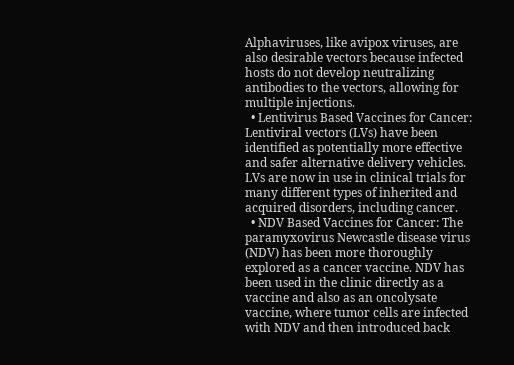Alphaviruses, like avipox viruses, are also desirable vectors because infected hosts do not develop neutralizing antibodies to the vectors, allowing for multiple injections.
  • Lentivirus Based Vaccines for Cancer: Lentiviral vectors (LVs) have been identified as potentially more effective and safer alternative delivery vehicles. LVs are now in use in clinical trials for many different types of inherited and acquired disorders, including cancer.
  • NDV Based Vaccines for Cancer: The paramyxovirus Newcastle disease virus (NDV) has been more thoroughly explored as a cancer vaccine. NDV has been used in the clinic directly as a vaccine and also as an oncolysate vaccine, where tumor cells are infected with NDV and then introduced back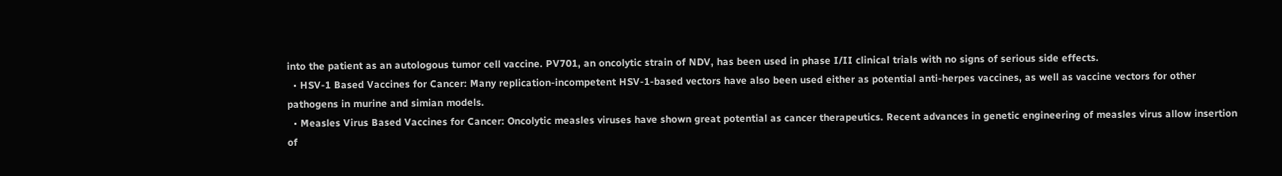into the patient as an autologous tumor cell vaccine. PV701, an oncolytic strain of NDV, has been used in phase I/II clinical trials with no signs of serious side effects.
  • HSV-1 Based Vaccines for Cancer: Many replication-incompetent HSV-1-based vectors have also been used either as potential anti-herpes vaccines, as well as vaccine vectors for other pathogens in murine and simian models.
  • Measles Virus Based Vaccines for Cancer: Oncolytic measles viruses have shown great potential as cancer therapeutics. Recent advances in genetic engineering of measles virus allow insertion of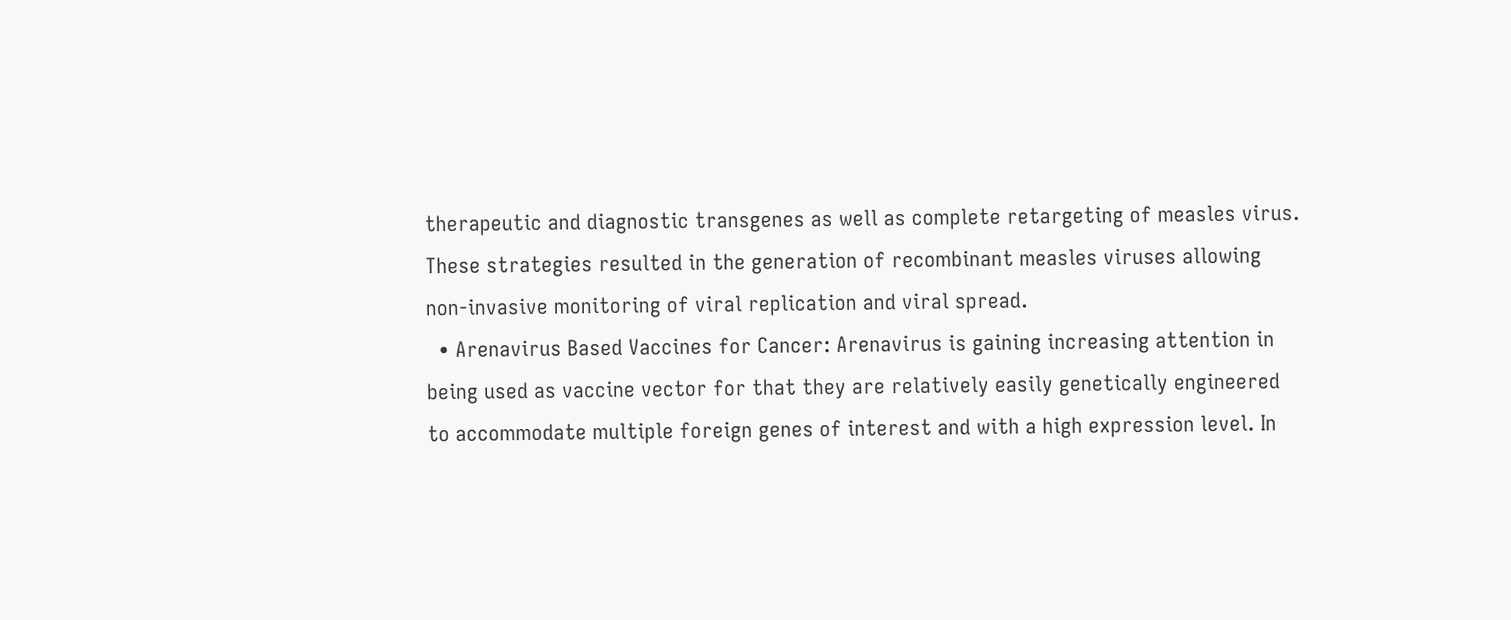therapeutic and diagnostic transgenes as well as complete retargeting of measles virus. These strategies resulted in the generation of recombinant measles viruses allowing non-invasive monitoring of viral replication and viral spread.
  • Arenavirus Based Vaccines for Cancer: Arenavirus is gaining increasing attention in being used as vaccine vector for that they are relatively easily genetically engineered to accommodate multiple foreign genes of interest and with a high expression level. In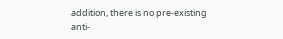addition, there is no pre-existing anti-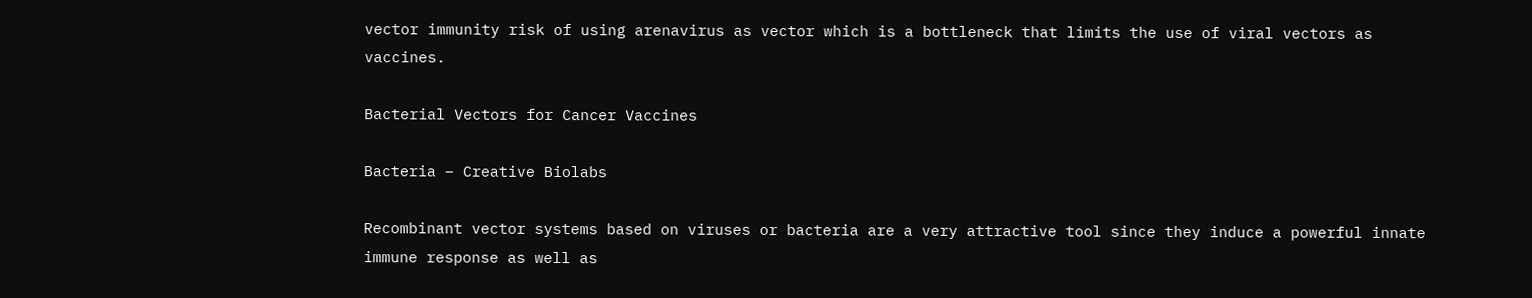vector immunity risk of using arenavirus as vector which is a bottleneck that limits the use of viral vectors as vaccines.

Bacterial Vectors for Cancer Vaccines

Bacteria – Creative Biolabs

Recombinant vector systems based on viruses or bacteria are a very attractive tool since they induce a powerful innate immune response as well as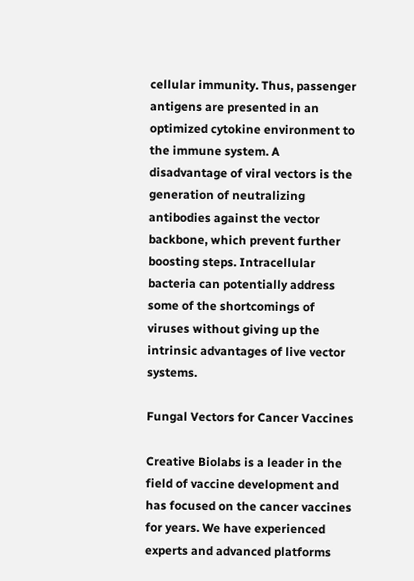cellular immunity. Thus, passenger antigens are presented in an optimized cytokine environment to the immune system. A disadvantage of viral vectors is the generation of neutralizing antibodies against the vector backbone, which prevent further boosting steps. Intracellular bacteria can potentially address some of the shortcomings of viruses without giving up the intrinsic advantages of live vector systems.

Fungal Vectors for Cancer Vaccines

Creative Biolabs is a leader in the field of vaccine development and has focused on the cancer vaccines for years. We have experienced experts and advanced platforms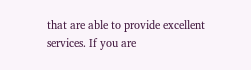that are able to provide excellent services. If you are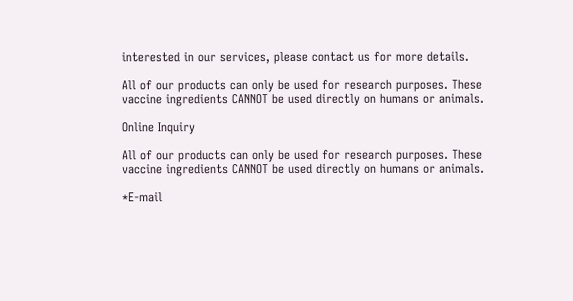interested in our services, please contact us for more details.

All of our products can only be used for research purposes. These vaccine ingredients CANNOT be used directly on humans or animals.

Online Inquiry

All of our products can only be used for research purposes. These vaccine ingredients CANNOT be used directly on humans or animals.

*E-mail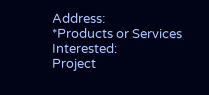Address:
*Products or Services Interested:
Project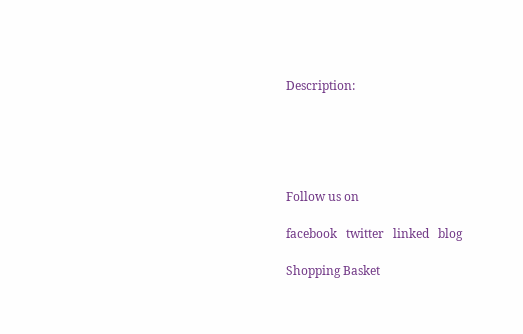Description:





Follow us on

facebook   twitter   linked   blog

Shopping Basket